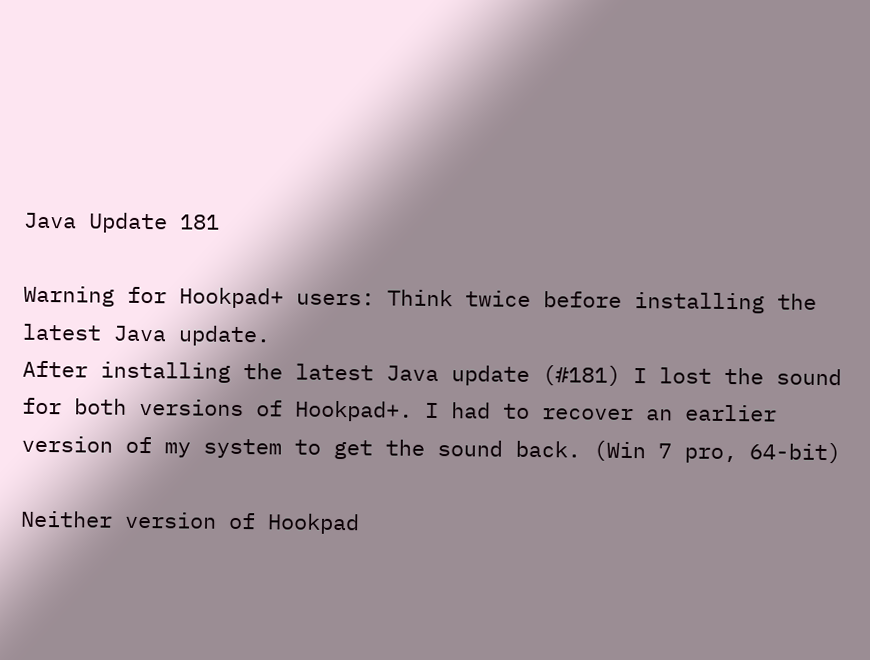Java Update 181

Warning for Hookpad+ users: Think twice before installing the latest Java update.
After installing the latest Java update (#181) I lost the sound for both versions of Hookpad+. I had to recover an earlier version of my system to get the sound back. (Win 7 pro, 64-bit)

Neither version of Hookpad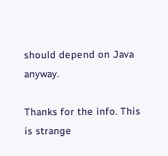should depend on Java anyway.

Thanks for the info. This is strange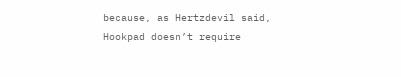because, as Hertzdevil said, Hookpad doesn’t require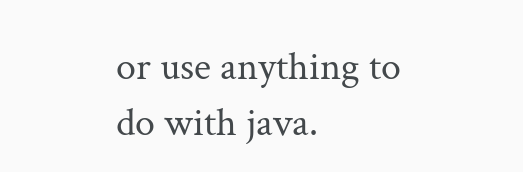or use anything to do with java.